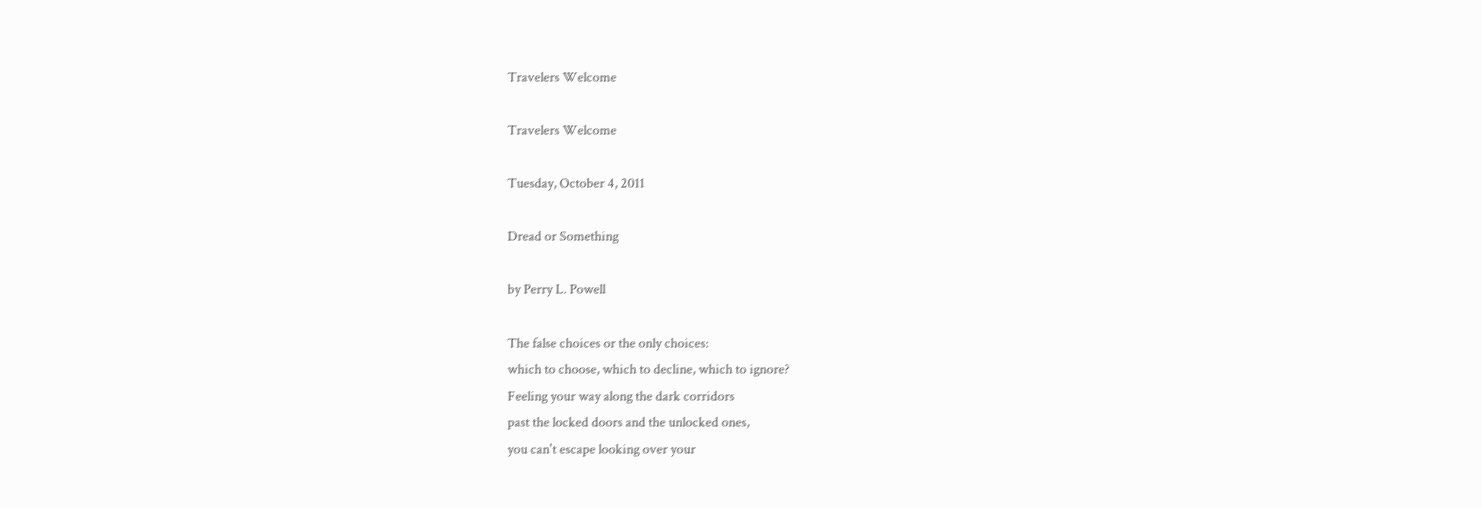Travelers Welcome

Travelers Welcome

Tuesday, October 4, 2011

Dread or Something

by Perry L. Powell

The false choices or the only choices:
which to choose, which to decline, which to ignore?
Feeling your way along the dark corridors
past the locked doors and the unlocked ones,
you can't escape looking over your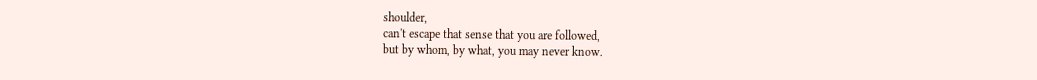shoulder,
can't escape that sense that you are followed,
but by whom, by what, you may never know.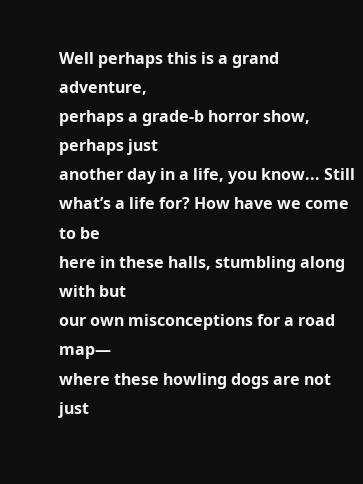Well perhaps this is a grand adventure,
perhaps a grade-b horror show, perhaps just
another day in a life, you know... Still
what’s a life for? How have we come to be
here in these halls, stumbling along with but
our own misconceptions for a road map―
where these howling dogs are not just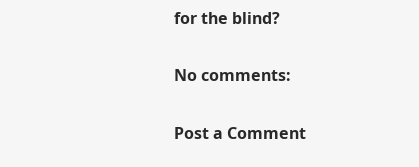for the blind?

No comments:

Post a Comment